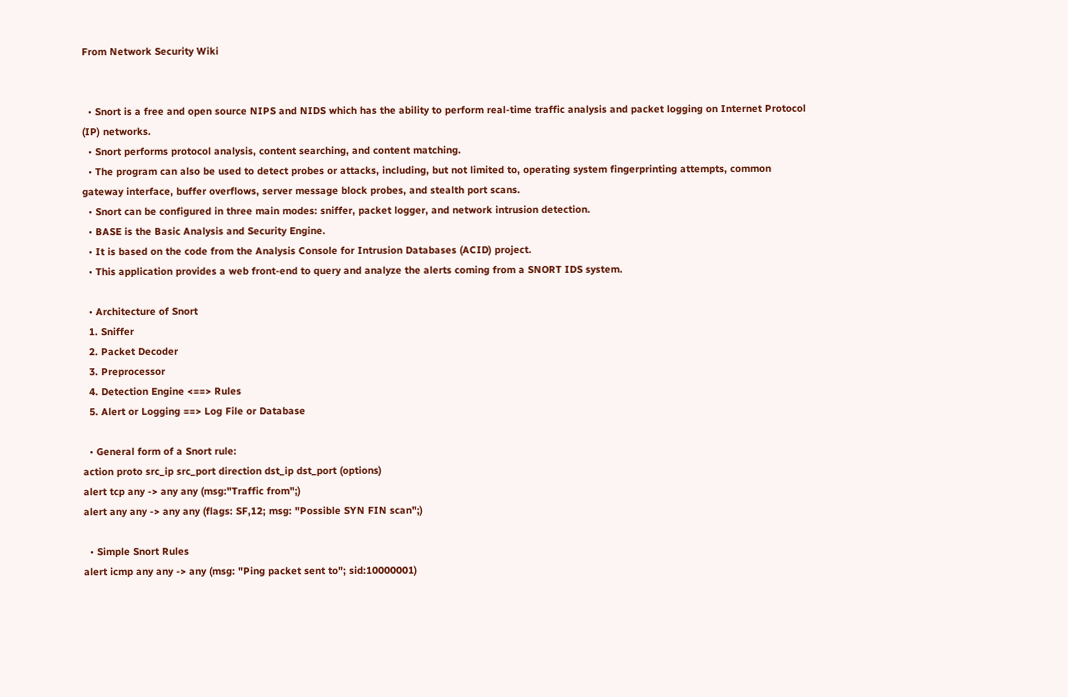From Network Security Wiki


  • Snort is a free and open source NIPS and NIDS which has the ability to perform real-time traffic analysis and packet logging on Internet Protocol (IP) networks.
  • Snort performs protocol analysis, content searching, and content matching.
  • The program can also be used to detect probes or attacks, including, but not limited to, operating system fingerprinting attempts, common gateway interface, buffer overflows, server message block probes, and stealth port scans.
  • Snort can be configured in three main modes: sniffer, packet logger, and network intrusion detection.
  • BASE is the Basic Analysis and Security Engine.
  • It is based on the code from the Analysis Console for Intrusion Databases (ACID) project.
  • This application provides a web front-end to query and analyze the alerts coming from a SNORT IDS system.

  • Architecture of Snort
  1. Sniffer
  2. Packet Decoder
  3. Preprocessor
  4. Detection Engine <==> Rules
  5. Alert or Logging ==> Log File or Database

  • General form of a Snort rule:
action proto src_ip src_port direction dst_ip dst_port (options)
alert tcp any -> any any (msg:"Traffic from";)
alert any any -> any any (flags: SF,12; msg: "Possible SYN FIN scan";)

  • Simple Snort Rules
alert icmp any any -> any (msg: "Ping packet sent to"; sid:10000001)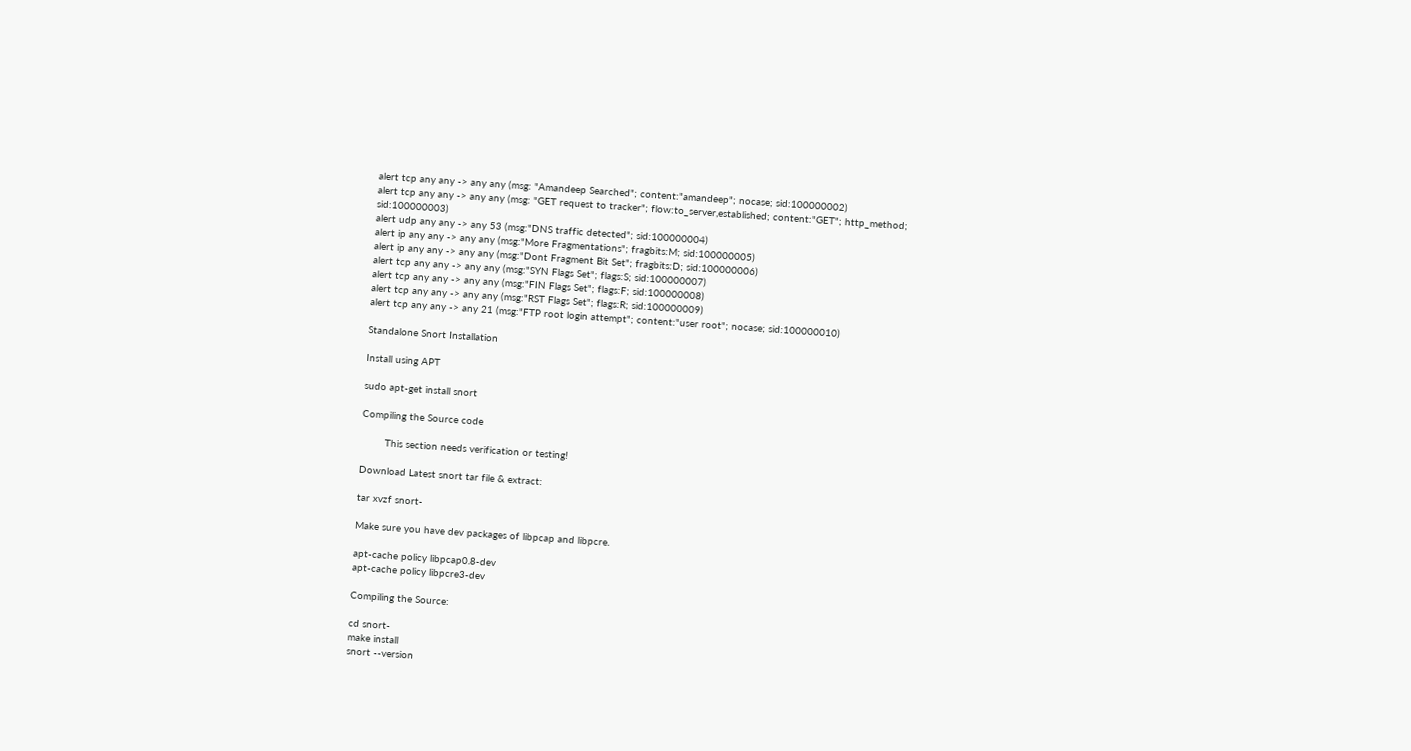alert tcp any any -> any any (msg: "Amandeep Searched"; content:"amandeep"; nocase; sid:100000002)
alert tcp any any -> any any (msg: "GET request to tracker"; flow:to_server,established; content:"GET"; http_method; sid:100000003)
alert udp any any -> any 53 (msg:"DNS traffic detected"; sid:100000004)
alert ip any any -> any any (msg:"More Fragmentations"; fragbits:M; sid:100000005)
alert ip any any -> any any (msg:"Dont Fragment Bit Set"; fragbits:D; sid:100000006)
alert tcp any any -> any any (msg:"SYN Flags Set"; flags:S; sid:100000007)
alert tcp any any -> any any (msg:"FIN Flags Set"; flags:F; sid:100000008)
alert tcp any any -> any any (msg:"RST Flags Set"; flags:R; sid:100000009)
alert tcp any any -> any 21 (msg:"FTP root login attempt"; content:"user root"; nocase; sid:100000010)

Standalone Snort Installation

Install using APT

sudo apt-get install snort

Compiling the Source code

        This section needs verification or testing!

Download Latest snort tar file & extract:

tar xvzf snort-

Make sure you have dev packages of libpcap and libpcre.

apt-cache policy libpcap0.8-dev
apt-cache policy libpcre3-dev

Compiling the Source:

cd snort-
make install
snort --version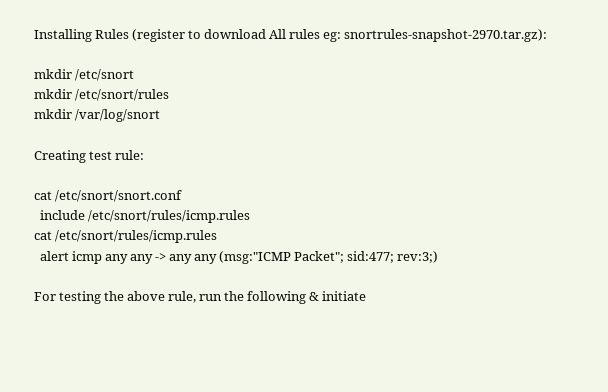Installing Rules (register to download All rules eg: snortrules-snapshot-2970.tar.gz):

mkdir /etc/snort
mkdir /etc/snort/rules
mkdir /var/log/snort

Creating test rule:

cat /etc/snort/snort.conf
  include /etc/snort/rules/icmp.rules
cat /etc/snort/rules/icmp.rules
  alert icmp any any -> any any (msg:"ICMP Packet"; sid:477; rev:3;)

For testing the above rule, run the following & initiate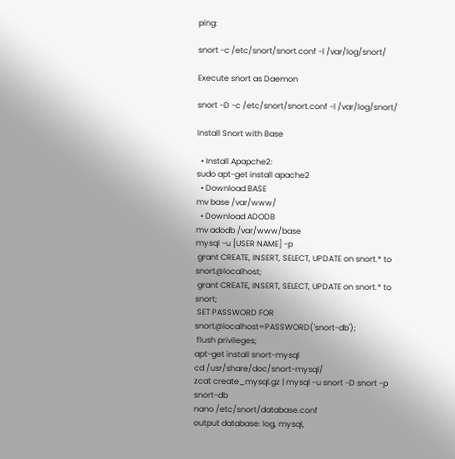ping:

snort -c /etc/snort/snort.conf -l /var/log/snort/

Execute snort as Daemon

snort -D -c /etc/snort/snort.conf -l /var/log/snort/

Install Snort with Base

  • Install Apapche2:
sudo apt-get install apache2
  • Download BASE
mv base /var/www/
  • Download ADODB
mv adodb /var/www/base
mysql -u [USER NAME] -p
 grant CREATE, INSERT, SELECT, UPDATE on snort.* to snort@localhost;
 grant CREATE, INSERT, SELECT, UPDATE on snort.* to snort;
 SET PASSWORD FOR snort@localhost=PASSWORD('snort-db');
 flush privileges;
apt-get install snort-mysql
cd /usr/share/doc/snort-mysql/
zcat create_mysql.gz | mysql -u snort -D snort -p snort-db
nano /etc/snort/database.conf
output database: log, mysql,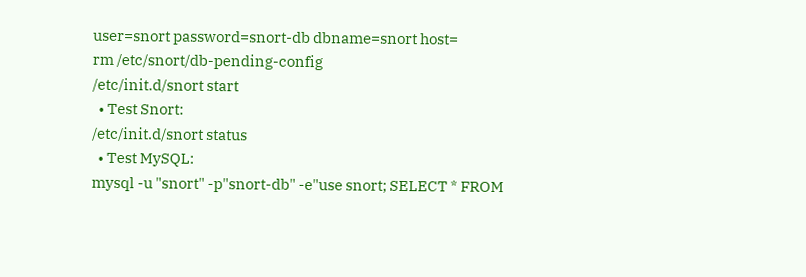user=snort password=snort-db dbname=snort host=
rm /etc/snort/db-pending-config
/etc/init.d/snort start
  • Test Snort:
/etc/init.d/snort status
  • Test MySQL:
mysql -u "snort" -p"snort-db" -e"use snort; SELECT * FROM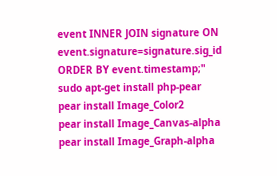event INNER JOIN signature ON event.signature=signature.sig_id ORDER BY event.timestamp;"
sudo apt-get install php-pear
pear install Image_Color2
pear install Image_Canvas-alpha
pear install Image_Graph-alpha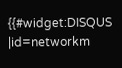{{#widget:DISQUS |id=networkm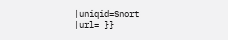|uniqid=Snort |url= }}